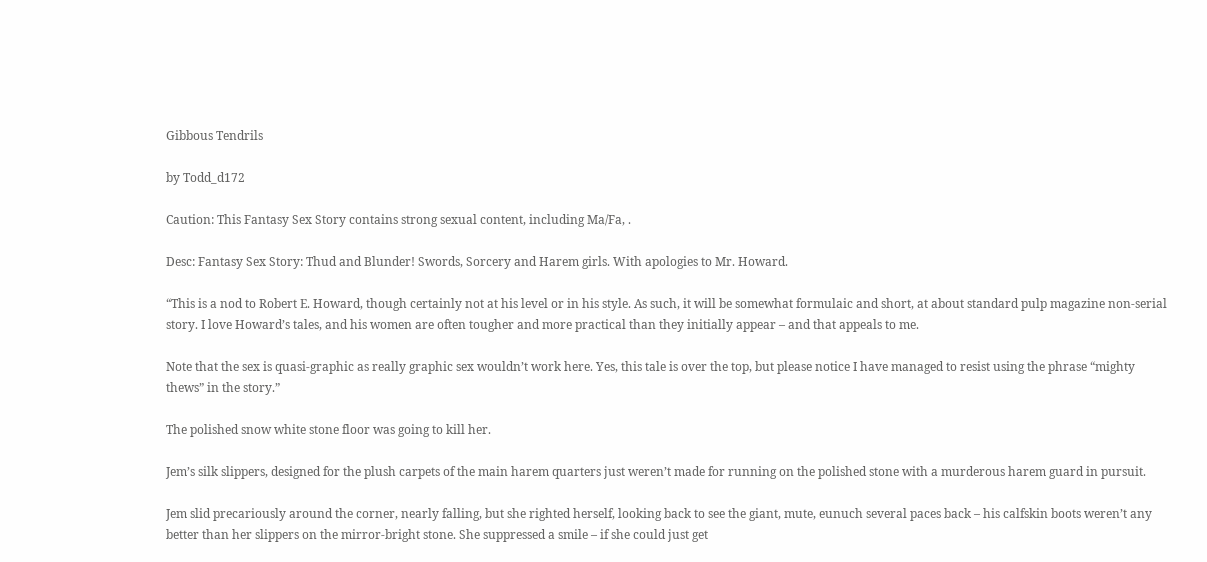Gibbous Tendrils

by Todd_d172

Caution: This Fantasy Sex Story contains strong sexual content, including Ma/Fa, .

Desc: Fantasy Sex Story: Thud and Blunder! Swords, Sorcery and Harem girls. With apologies to Mr. Howard.

“This is a nod to Robert E. Howard, though certainly not at his level or in his style. As such, it will be somewhat formulaic and short, at about standard pulp magazine non-serial story. I love Howard’s tales, and his women are often tougher and more practical than they initially appear – and that appeals to me.

Note that the sex is quasi-graphic as really graphic sex wouldn’t work here. Yes, this tale is over the top, but please notice I have managed to resist using the phrase “mighty thews” in the story.”

The polished snow white stone floor was going to kill her.

Jem’s silk slippers, designed for the plush carpets of the main harem quarters just weren’t made for running on the polished stone with a murderous harem guard in pursuit.

Jem slid precariously around the corner, nearly falling, but she righted herself, looking back to see the giant, mute, eunuch several paces back – his calfskin boots weren’t any better than her slippers on the mirror-bright stone. She suppressed a smile – if she could just get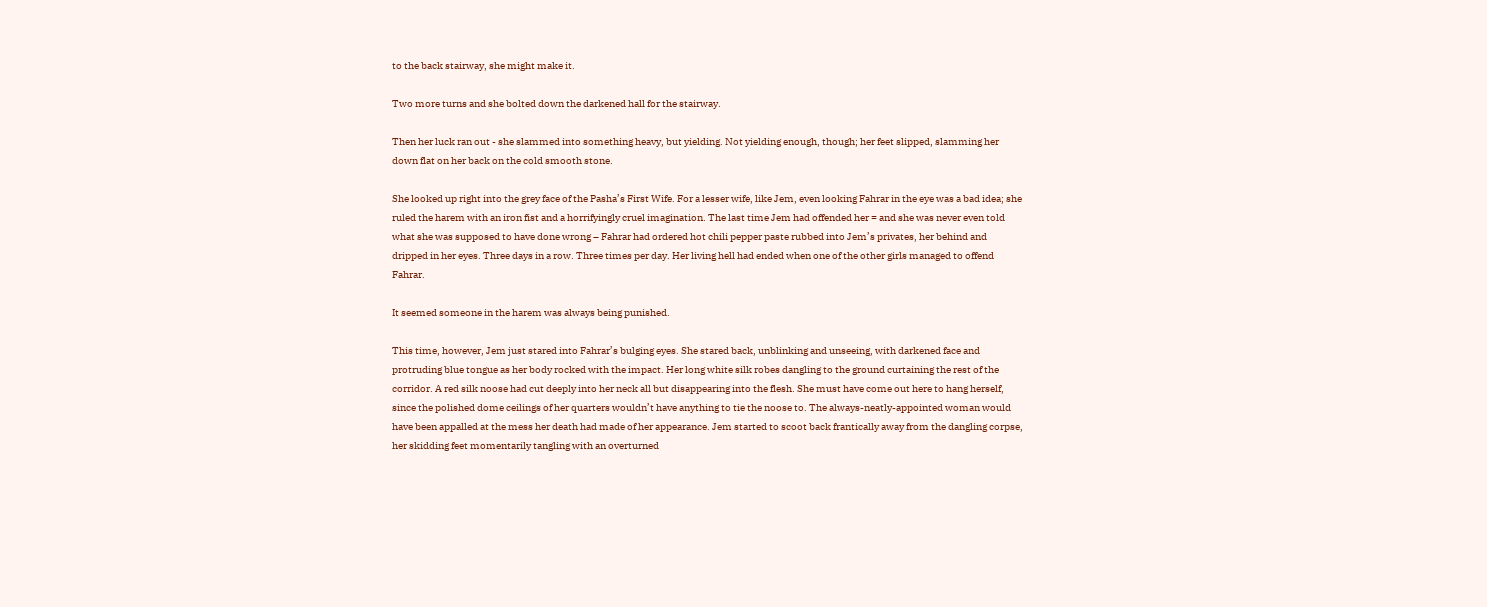to the back stairway, she might make it.

Two more turns and she bolted down the darkened hall for the stairway.

Then her luck ran out - she slammed into something heavy, but yielding. Not yielding enough, though; her feet slipped, slamming her down flat on her back on the cold smooth stone.

She looked up right into the grey face of the Pasha’s First Wife. For a lesser wife, like Jem, even looking Fahrar in the eye was a bad idea; she ruled the harem with an iron fist and a horrifyingly cruel imagination. The last time Jem had offended her = and she was never even told what she was supposed to have done wrong – Fahrar had ordered hot chili pepper paste rubbed into Jem’s privates, her behind and dripped in her eyes. Three days in a row. Three times per day. Her living hell had ended when one of the other girls managed to offend Fahrar.

It seemed someone in the harem was always being punished.

This time, however, Jem just stared into Fahrar’s bulging eyes. She stared back, unblinking and unseeing, with darkened face and protruding blue tongue as her body rocked with the impact. Her long white silk robes dangling to the ground curtaining the rest of the corridor. A red silk noose had cut deeply into her neck all but disappearing into the flesh. She must have come out here to hang herself, since the polished dome ceilings of her quarters wouldn’t have anything to tie the noose to. The always-neatly-appointed woman would have been appalled at the mess her death had made of her appearance. Jem started to scoot back frantically away from the dangling corpse, her skidding feet momentarily tangling with an overturned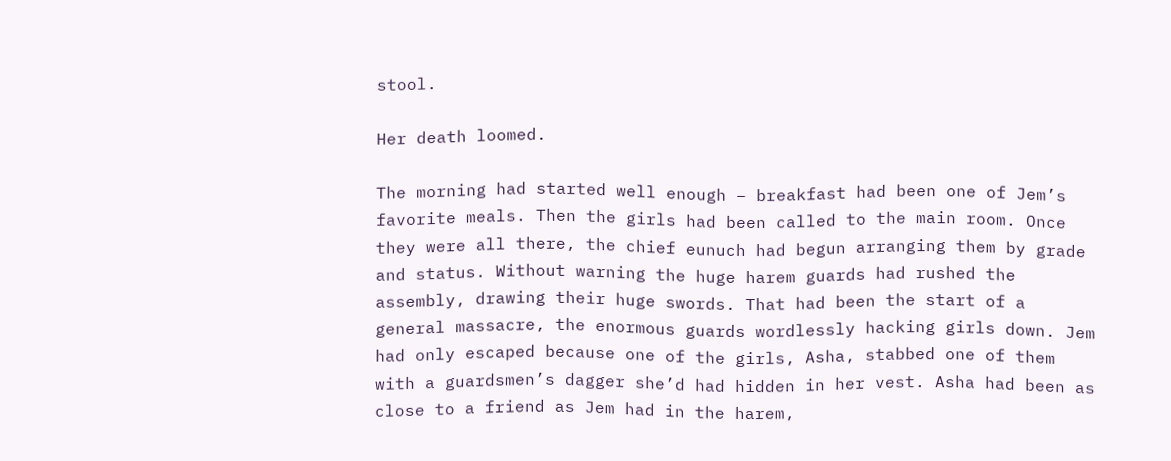stool.

Her death loomed.

The morning had started well enough – breakfast had been one of Jem’s favorite meals. Then the girls had been called to the main room. Once they were all there, the chief eunuch had begun arranging them by grade and status. Without warning the huge harem guards had rushed the assembly, drawing their huge swords. That had been the start of a general massacre, the enormous guards wordlessly hacking girls down. Jem had only escaped because one of the girls, Asha, stabbed one of them with a guardsmen’s dagger she’d had hidden in her vest. Asha had been as close to a friend as Jem had in the harem,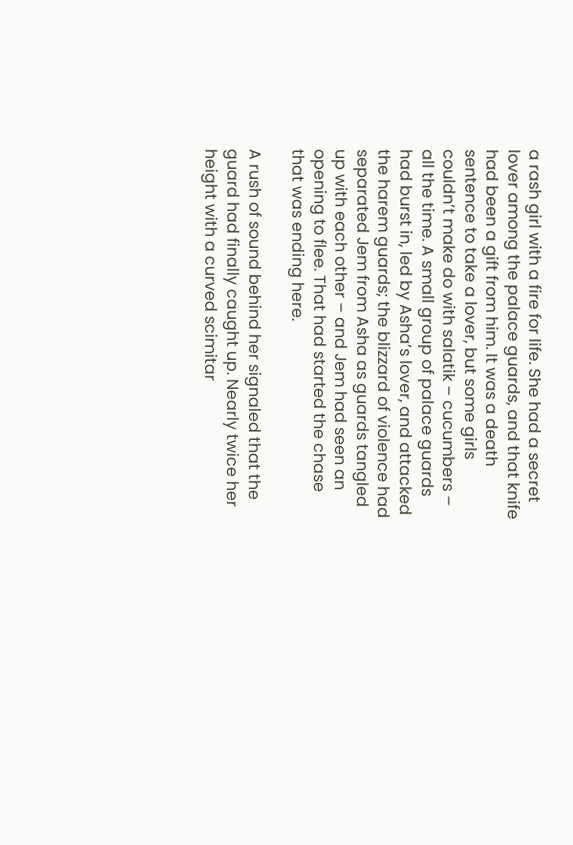a rash girl with a fire for life. She had a secret lover among the palace guards, and that knife had been a gift from him. It was a death sentence to take a lover, but some girls couldn’t make do with salatik – cucumbers – all the time. A small group of palace guards had burst in, led by Asha’s lover, and attacked the harem guards; the blizzard of violence had separated Jem from Asha as guards tangled up with each other – and Jem had seen an opening to flee. That had started the chase that was ending here.

A rush of sound behind her signaled that the guard had finally caught up. Nearly twice her height with a curved scimitar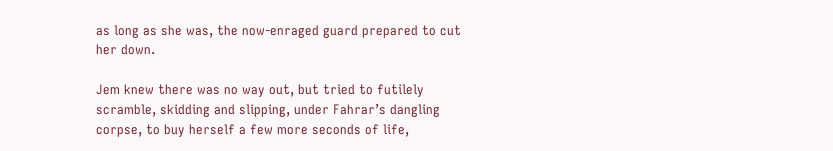as long as she was, the now-enraged guard prepared to cut her down.

Jem knew there was no way out, but tried to futilely scramble, skidding and slipping, under Fahrar’s dangling corpse, to buy herself a few more seconds of life,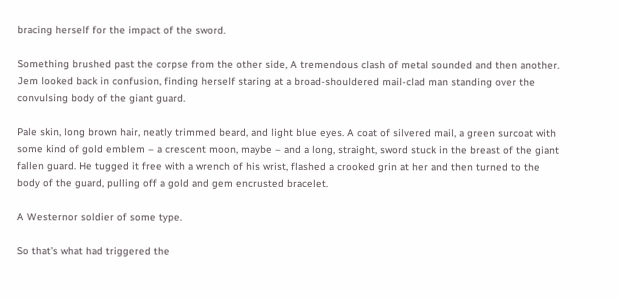bracing herself for the impact of the sword.

Something brushed past the corpse from the other side, A tremendous clash of metal sounded and then another. Jem looked back in confusion, finding herself staring at a broad-shouldered mail-clad man standing over the convulsing body of the giant guard.

Pale skin, long brown hair, neatly trimmed beard, and light blue eyes. A coat of silvered mail, a green surcoat with some kind of gold emblem – a crescent moon, maybe – and a long, straight, sword stuck in the breast of the giant fallen guard. He tugged it free with a wrench of his wrist, flashed a crooked grin at her and then turned to the body of the guard, pulling off a gold and gem encrusted bracelet.

A Westernor soldier of some type.

So that’s what had triggered the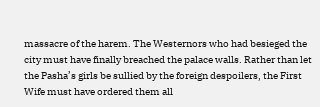massacre of the harem. The Westernors who had besieged the city must have finally breached the palace walls. Rather than let the Pasha’s girls be sullied by the foreign despoilers, the First Wife must have ordered them all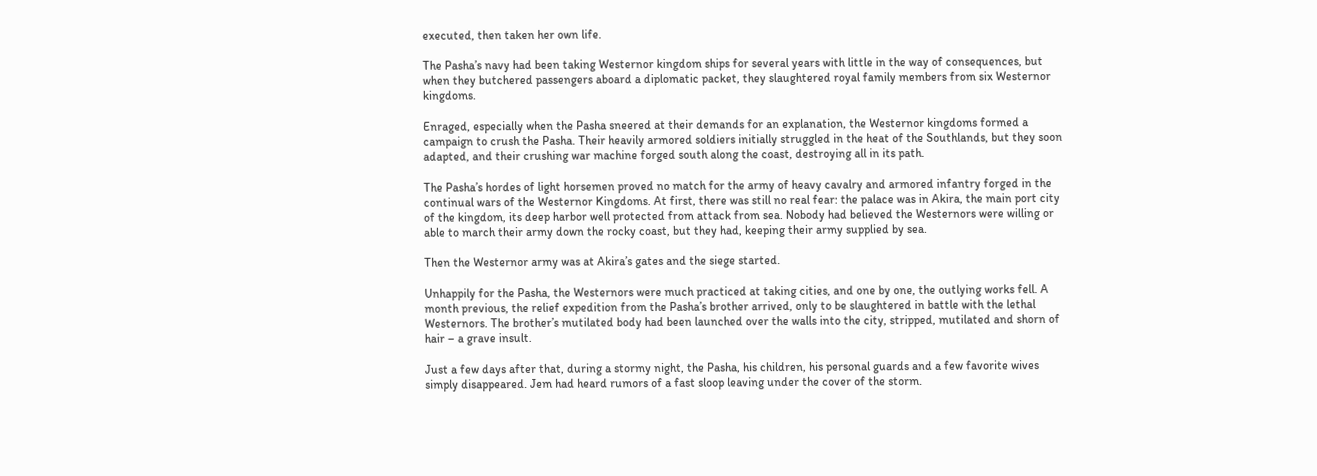executed, then taken her own life.

The Pasha’s navy had been taking Westernor kingdom ships for several years with little in the way of consequences, but when they butchered passengers aboard a diplomatic packet, they slaughtered royal family members from six Westernor kingdoms.

Enraged, especially when the Pasha sneered at their demands for an explanation, the Westernor kingdoms formed a campaign to crush the Pasha. Their heavily armored soldiers initially struggled in the heat of the Southlands, but they soon adapted, and their crushing war machine forged south along the coast, destroying all in its path.

The Pasha’s hordes of light horsemen proved no match for the army of heavy cavalry and armored infantry forged in the continual wars of the Westernor Kingdoms. At first, there was still no real fear: the palace was in Akira, the main port city of the kingdom, its deep harbor well protected from attack from sea. Nobody had believed the Westernors were willing or able to march their army down the rocky coast, but they had, keeping their army supplied by sea.

Then the Westernor army was at Akira’s gates and the siege started.

Unhappily for the Pasha, the Westernors were much practiced at taking cities, and one by one, the outlying works fell. A month previous, the relief expedition from the Pasha’s brother arrived, only to be slaughtered in battle with the lethal Westernors. The brother’s mutilated body had been launched over the walls into the city, stripped, mutilated and shorn of hair – a grave insult.

Just a few days after that, during a stormy night, the Pasha, his children, his personal guards and a few favorite wives simply disappeared. Jem had heard rumors of a fast sloop leaving under the cover of the storm.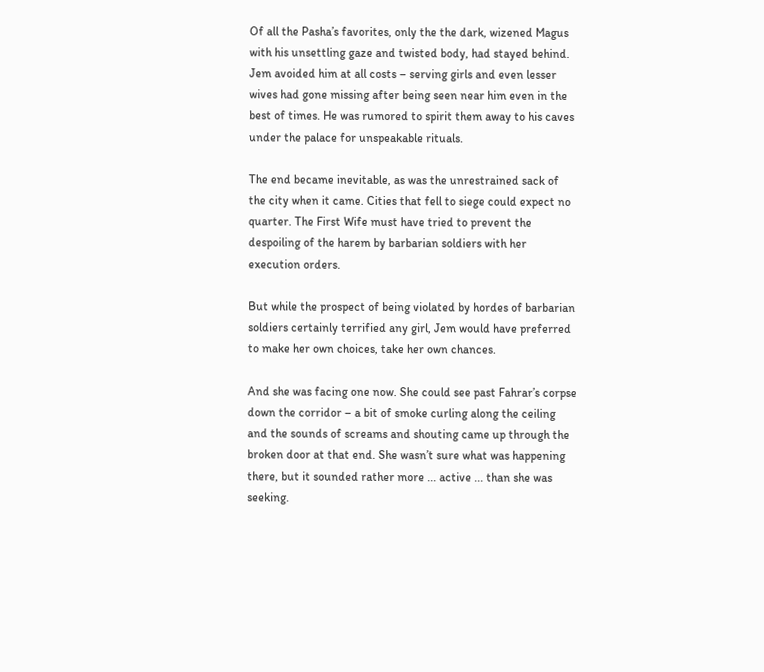Of all the Pasha’s favorites, only the the dark, wizened Magus with his unsettling gaze and twisted body, had stayed behind. Jem avoided him at all costs – serving girls and even lesser wives had gone missing after being seen near him even in the best of times. He was rumored to spirit them away to his caves under the palace for unspeakable rituals.

The end became inevitable, as was the unrestrained sack of the city when it came. Cities that fell to siege could expect no quarter. The First Wife must have tried to prevent the despoiling of the harem by barbarian soldiers with her execution orders.

But while the prospect of being violated by hordes of barbarian soldiers certainly terrified any girl, Jem would have preferred to make her own choices, take her own chances.

And she was facing one now. She could see past Fahrar’s corpse down the corridor – a bit of smoke curling along the ceiling and the sounds of screams and shouting came up through the broken door at that end. She wasn’t sure what was happening there, but it sounded rather more ... active ... than she was seeking.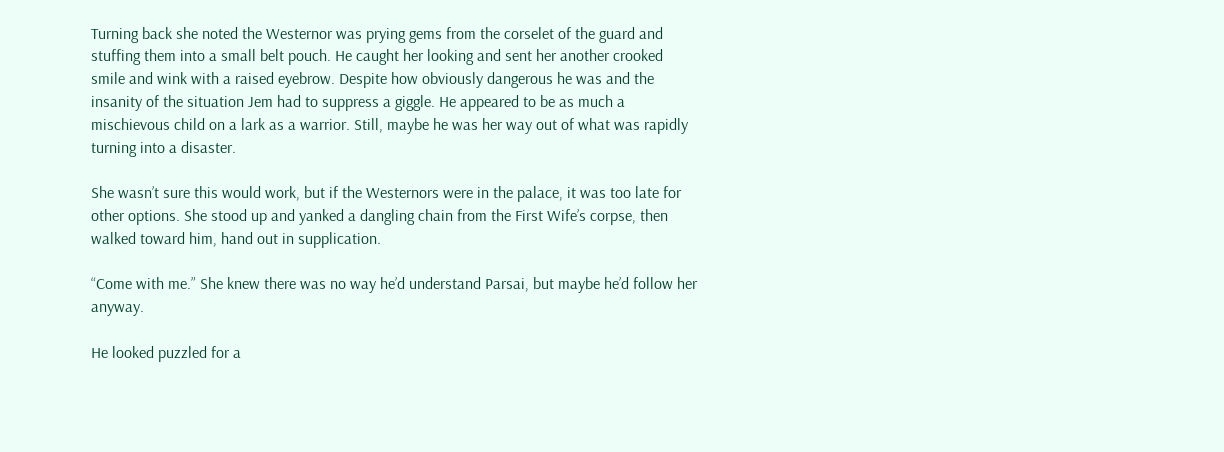Turning back she noted the Westernor was prying gems from the corselet of the guard and stuffing them into a small belt pouch. He caught her looking and sent her another crooked smile and wink with a raised eyebrow. Despite how obviously dangerous he was and the insanity of the situation Jem had to suppress a giggle. He appeared to be as much a mischievous child on a lark as a warrior. Still, maybe he was her way out of what was rapidly turning into a disaster.

She wasn’t sure this would work, but if the Westernors were in the palace, it was too late for other options. She stood up and yanked a dangling chain from the First Wife’s corpse, then walked toward him, hand out in supplication.

“Come with me.” She knew there was no way he’d understand Parsai, but maybe he’d follow her anyway.

He looked puzzled for a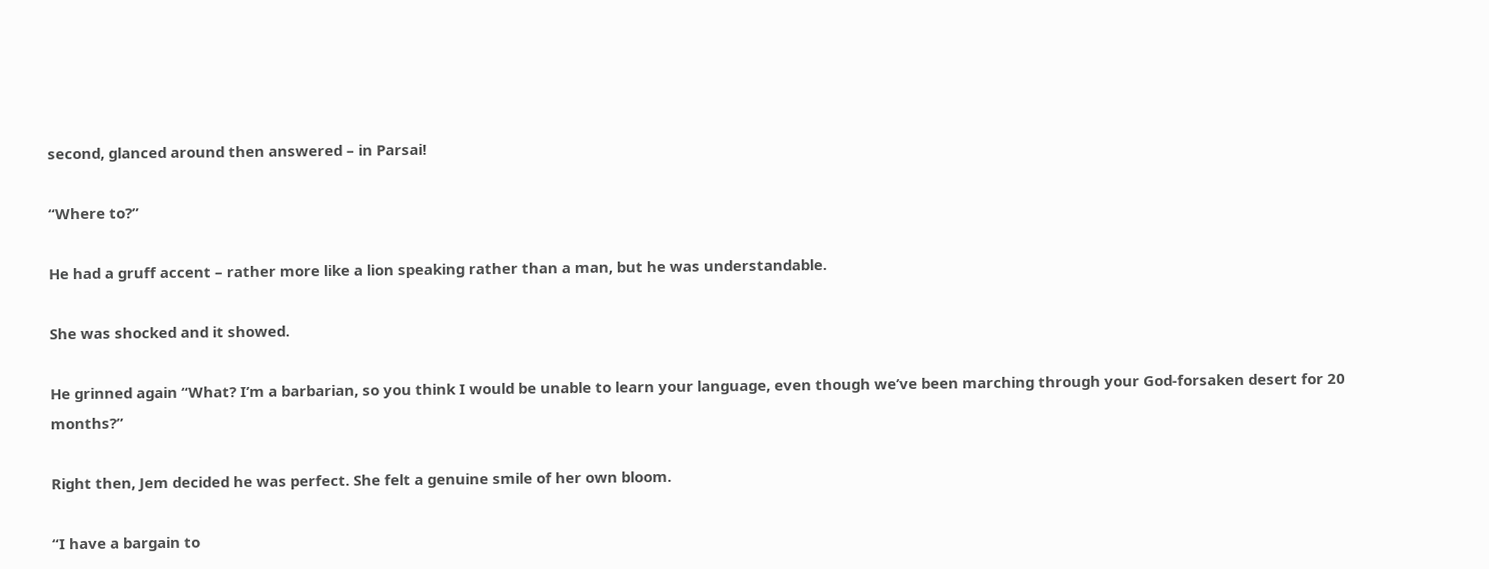second, glanced around then answered – in Parsai!

“Where to?”

He had a gruff accent – rather more like a lion speaking rather than a man, but he was understandable.

She was shocked and it showed.

He grinned again “What? I’m a barbarian, so you think I would be unable to learn your language, even though we’ve been marching through your God-forsaken desert for 20 months?”

Right then, Jem decided he was perfect. She felt a genuine smile of her own bloom.

“I have a bargain to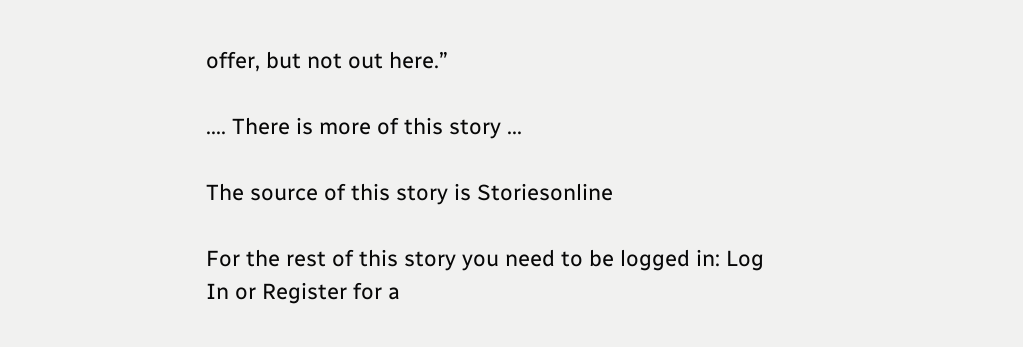offer, but not out here.”

.... There is more of this story ...

The source of this story is Storiesonline

For the rest of this story you need to be logged in: Log In or Register for a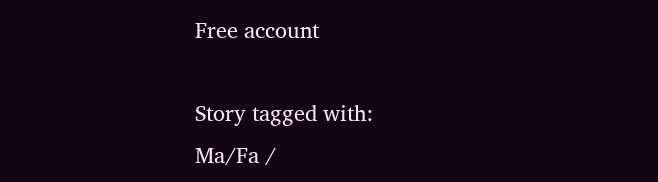Free account

Story tagged with:
Ma/Fa /